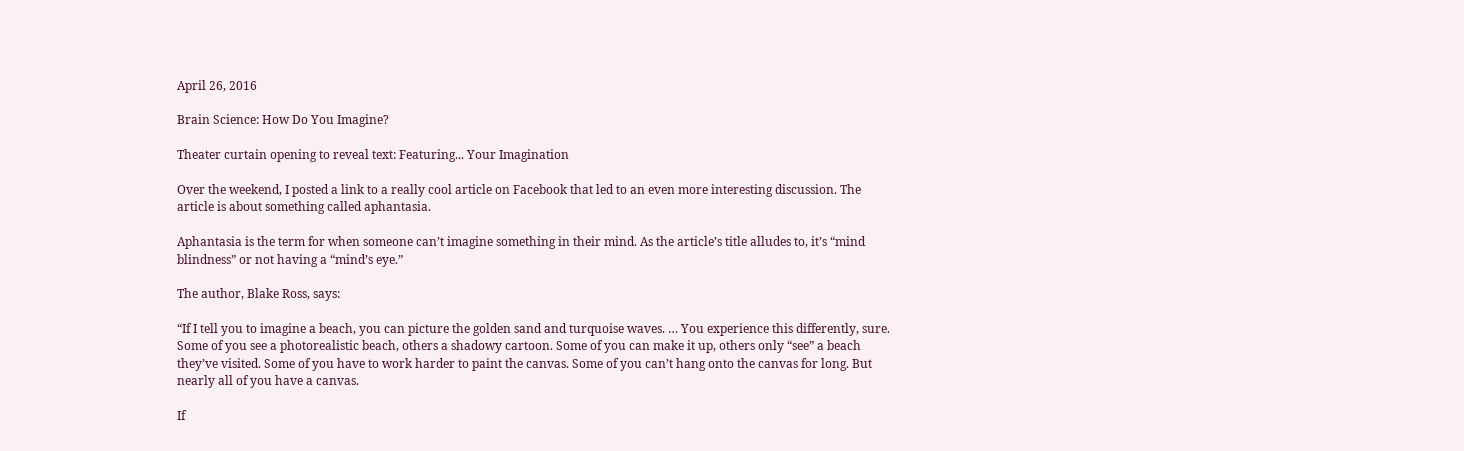April 26, 2016

Brain Science: How Do You Imagine?

Theater curtain opening to reveal text: Featuring... Your Imagination

Over the weekend, I posted a link to a really cool article on Facebook that led to an even more interesting discussion. The article is about something called aphantasia.

Aphantasia is the term for when someone can’t imagine something in their mind. As the article’s title alludes to, it’s “mind blindness” or not having a “mind’s eye.”

The author, Blake Ross, says:

“If I tell you to imagine a beach, you can picture the golden sand and turquoise waves. … You experience this differently, sure. Some of you see a photorealistic beach, others a shadowy cartoon. Some of you can make it up, others only “see” a beach they’ve visited. Some of you have to work harder to paint the canvas. Some of you can’t hang onto the canvas for long. But nearly all of you have a canvas.

If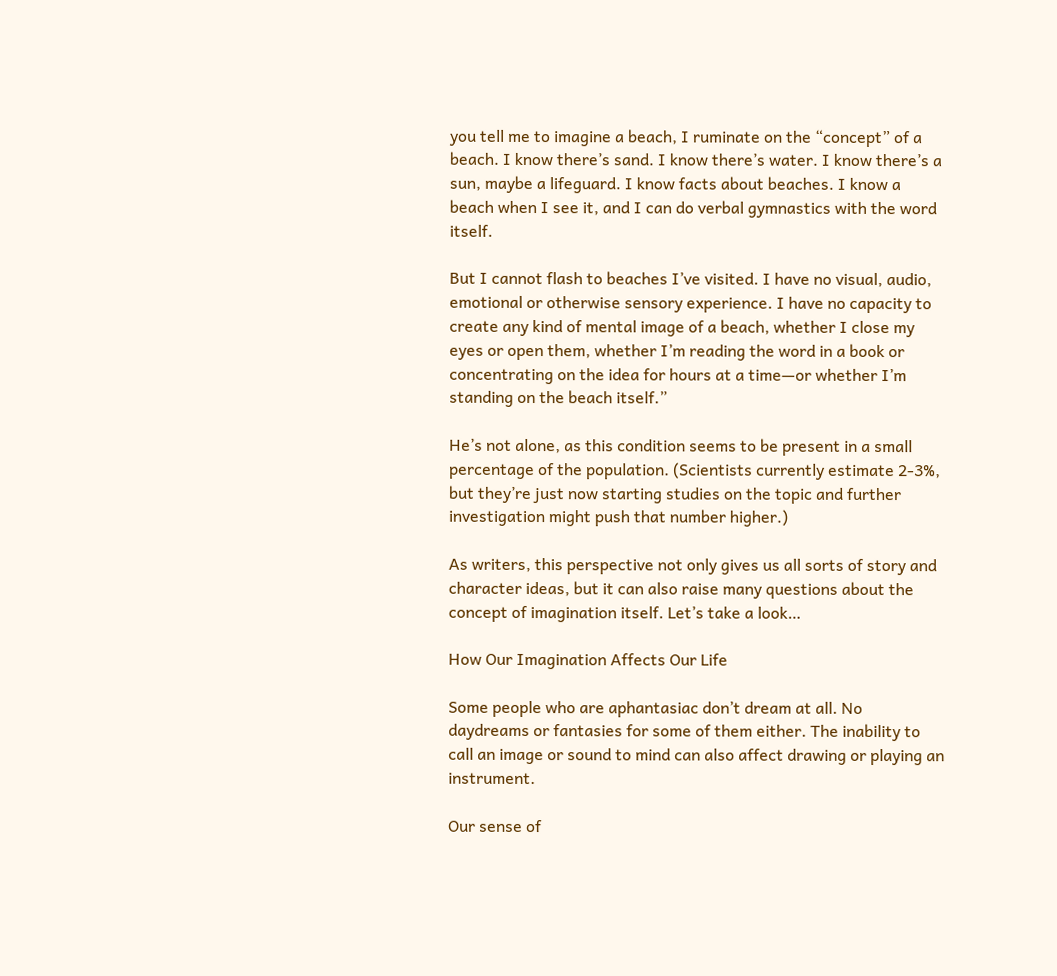you tell me to imagine a beach, I ruminate on the “concept” of a beach. I know there’s sand. I know there’s water. I know there’s a sun, maybe a lifeguard. I know facts about beaches. I know a beach when I see it, and I can do verbal gymnastics with the word itself.

But I cannot flash to beaches I’ve visited. I have no visual, audio, emotional or otherwise sensory experience. I have no capacity to create any kind of mental image of a beach, whether I close my eyes or open them, whether I’m reading the word in a book or concentrating on the idea for hours at a time—or whether I’m standing on the beach itself.”

He’s not alone, as this condition seems to be present in a small percentage of the population. (Scientists currently estimate 2-3%, but they’re just now starting studies on the topic and further investigation might push that number higher.)

As writers, this perspective not only gives us all sorts of story and character ideas, but it can also raise many questions about the concept of imagination itself. Let’s take a look…

How Our Imagination Affects Our Life

Some people who are aphantasiac don’t dream at all. No daydreams or fantasies for some of them either. The inability to call an image or sound to mind can also affect drawing or playing an instrument.

Our sense of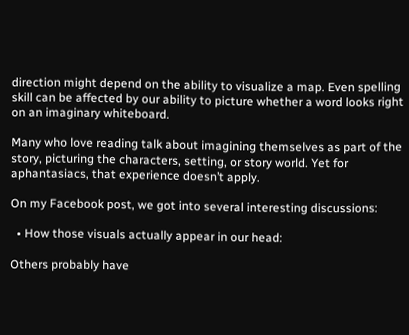direction might depend on the ability to visualize a map. Even spelling skill can be affected by our ability to picture whether a word looks right on an imaginary whiteboard.

Many who love reading talk about imagining themselves as part of the story, picturing the characters, setting, or story world. Yet for aphantasiacs, that experience doesn’t apply.

On my Facebook post, we got into several interesting discussions:

  • How those visuals actually appear in our head:

Others probably have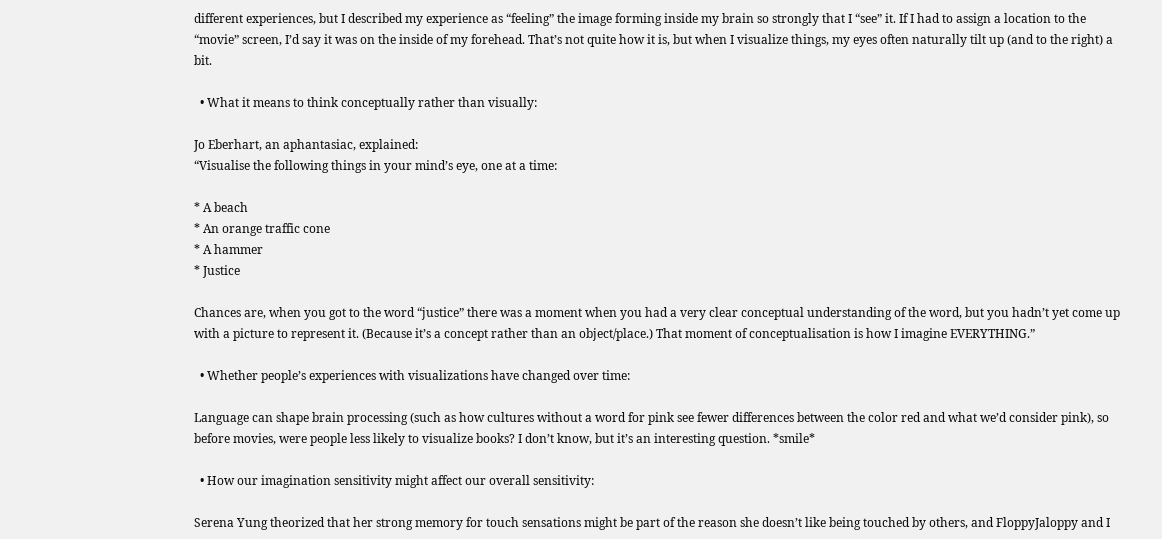different experiences, but I described my experience as “feeling” the image forming inside my brain so strongly that I “see” it. If I had to assign a location to the “movie” screen, I’d say it was on the inside of my forehead. That’s not quite how it is, but when I visualize things, my eyes often naturally tilt up (and to the right) a bit.

  • What it means to think conceptually rather than visually:

Jo Eberhart, an aphantasiac, explained:
“Visualise the following things in your mind’s eye, one at a time:

* A beach
* An orange traffic cone
* A hammer
* Justice

Chances are, when you got to the word “justice” there was a moment when you had a very clear conceptual understanding of the word, but you hadn’t yet come up with a picture to represent it. (Because it’s a concept rather than an object/place.) That moment of conceptualisation is how I imagine EVERYTHING.”

  • Whether people’s experiences with visualizations have changed over time:

Language can shape brain processing (such as how cultures without a word for pink see fewer differences between the color red and what we’d consider pink), so before movies, were people less likely to visualize books? I don’t know, but it’s an interesting question. *smile*

  • How our imagination sensitivity might affect our overall sensitivity:

Serena Yung theorized that her strong memory for touch sensations might be part of the reason she doesn’t like being touched by others, and FloppyJaloppy and I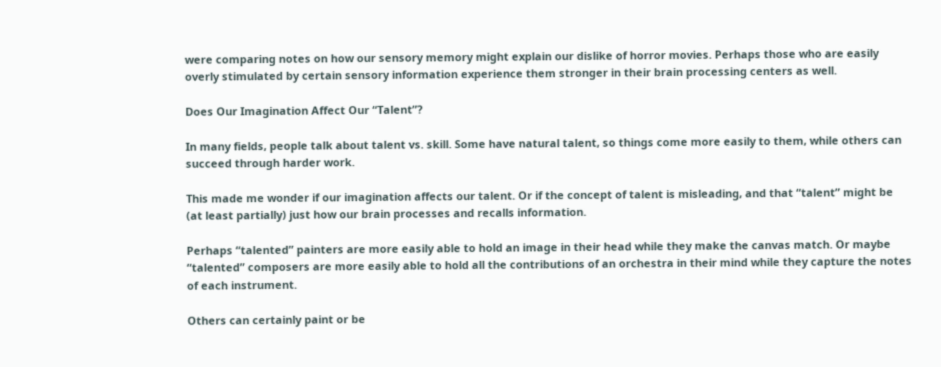were comparing notes on how our sensory memory might explain our dislike of horror movies. Perhaps those who are easily overly stimulated by certain sensory information experience them stronger in their brain processing centers as well.

Does Our Imagination Affect Our “Talent”?

In many fields, people talk about talent vs. skill. Some have natural talent, so things come more easily to them, while others can succeed through harder work.

This made me wonder if our imagination affects our talent. Or if the concept of talent is misleading, and that “talent” might be (at least partially) just how our brain processes and recalls information.

Perhaps “talented” painters are more easily able to hold an image in their head while they make the canvas match. Or maybe “talented” composers are more easily able to hold all the contributions of an orchestra in their mind while they capture the notes of each instrument.

Others can certainly paint or be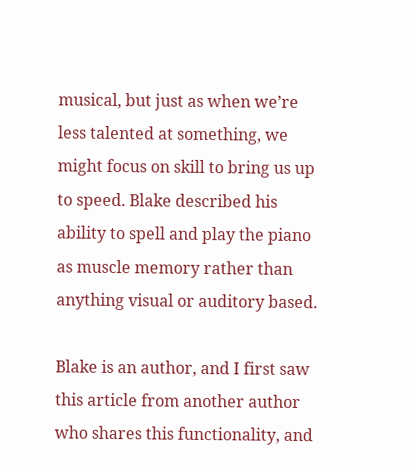musical, but just as when we’re less talented at something, we might focus on skill to bring us up to speed. Blake described his ability to spell and play the piano as muscle memory rather than anything visual or auditory based.

Blake is an author, and I first saw this article from another author who shares this functionality, and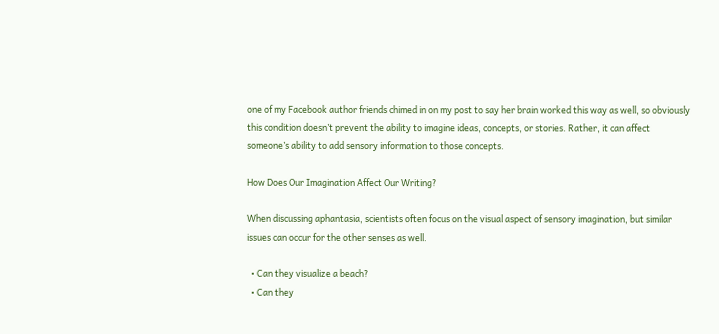one of my Facebook author friends chimed in on my post to say her brain worked this way as well, so obviously this condition doesn’t prevent the ability to imagine ideas, concepts, or stories. Rather, it can affect someone’s ability to add sensory information to those concepts.

How Does Our Imagination Affect Our Writing?

When discussing aphantasia, scientists often focus on the visual aspect of sensory imagination, but similar issues can occur for the other senses as well.

  • Can they visualize a beach?
  • Can they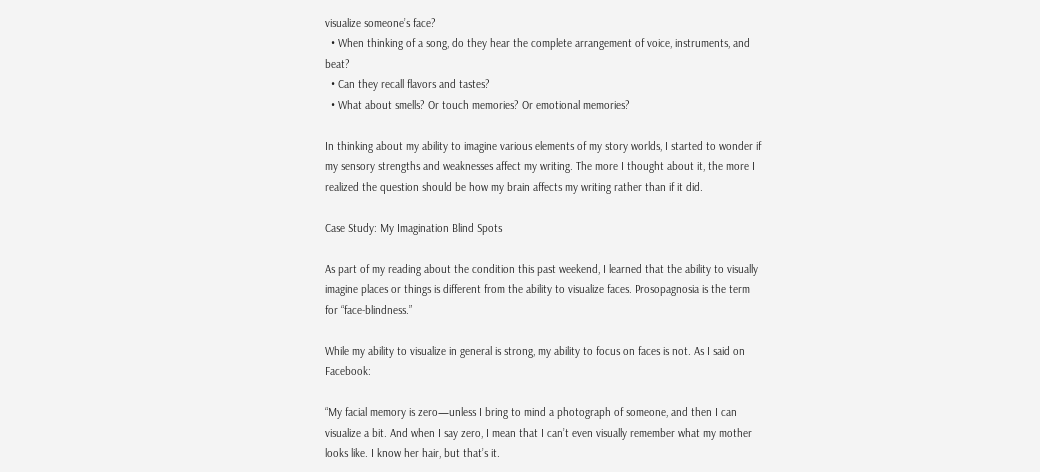visualize someone’s face?
  • When thinking of a song, do they hear the complete arrangement of voice, instruments, and beat?
  • Can they recall flavors and tastes?
  • What about smells? Or touch memories? Or emotional memories?

In thinking about my ability to imagine various elements of my story worlds, I started to wonder if my sensory strengths and weaknesses affect my writing. The more I thought about it, the more I realized the question should be how my brain affects my writing rather than if it did.

Case Study: My Imagination Blind Spots

As part of my reading about the condition this past weekend, I learned that the ability to visually imagine places or things is different from the ability to visualize faces. Prosopagnosia is the term for “face-blindness.”

While my ability to visualize in general is strong, my ability to focus on faces is not. As I said on Facebook:

“My facial memory is zero—unless I bring to mind a photograph of someone, and then I can visualize a bit. And when I say zero, I mean that I can’t even visually remember what my mother looks like. I know her hair, but that’s it.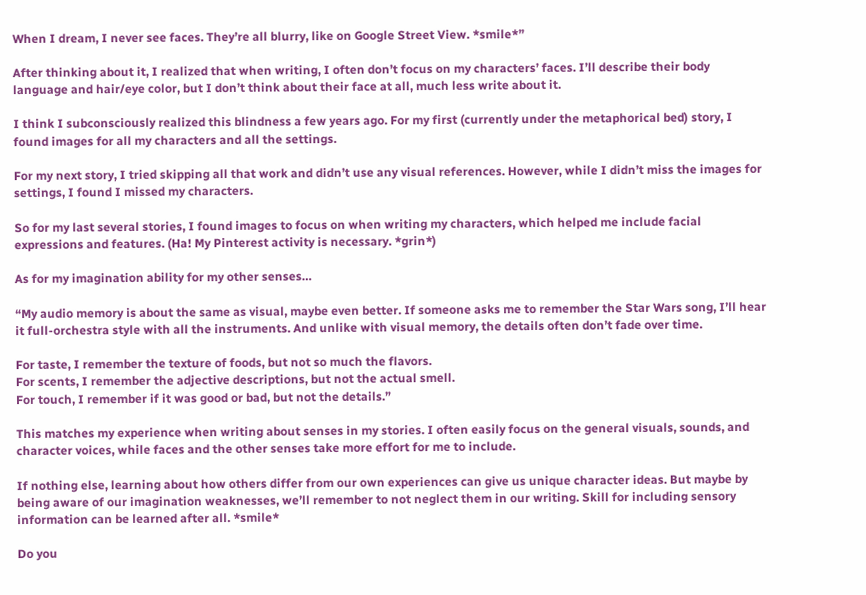When I dream, I never see faces. They’re all blurry, like on Google Street View. *smile*”

After thinking about it, I realized that when writing, I often don’t focus on my characters’ faces. I’ll describe their body language and hair/eye color, but I don’t think about their face at all, much less write about it.

I think I subconsciously realized this blindness a few years ago. For my first (currently under the metaphorical bed) story, I found images for all my characters and all the settings.

For my next story, I tried skipping all that work and didn’t use any visual references. However, while I didn’t miss the images for settings, I found I missed my characters.

So for my last several stories, I found images to focus on when writing my characters, which helped me include facial expressions and features. (Ha! My Pinterest activity is necessary. *grin*)

As for my imagination ability for my other senses…

“My audio memory is about the same as visual, maybe even better. If someone asks me to remember the Star Wars song, I’ll hear it full-orchestra style with all the instruments. And unlike with visual memory, the details often don’t fade over time.

For taste, I remember the texture of foods, but not so much the flavors.
For scents, I remember the adjective descriptions, but not the actual smell.
For touch, I remember if it was good or bad, but not the details.”

This matches my experience when writing about senses in my stories. I often easily focus on the general visuals, sounds, and character voices, while faces and the other senses take more effort for me to include.

If nothing else, learning about how others differ from our own experiences can give us unique character ideas. But maybe by being aware of our imagination weaknesses, we’ll remember to not neglect them in our writing. Skill for including sensory information can be learned after all. *smile*

Do you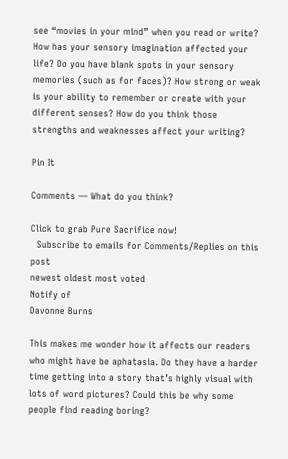see “movies in your mind” when you read or write? How has your sensory imagination affected your life? Do you have blank spots in your sensory memories (such as for faces)? How strong or weak is your ability to remember or create with your different senses? How do you think those strengths and weaknesses affect your writing?

Pin It

Comments — What do you think?

Click to grab Pure Sacrifice now!
  Subscribe to emails for Comments/Replies on this post
newest oldest most voted
Notify of
Davonne Burns

This makes me wonder how it affects our readers who might have be aphatasia. Do they have a harder time getting into a story that’s highly visual with lots of word pictures? Could this be why some people find reading boring?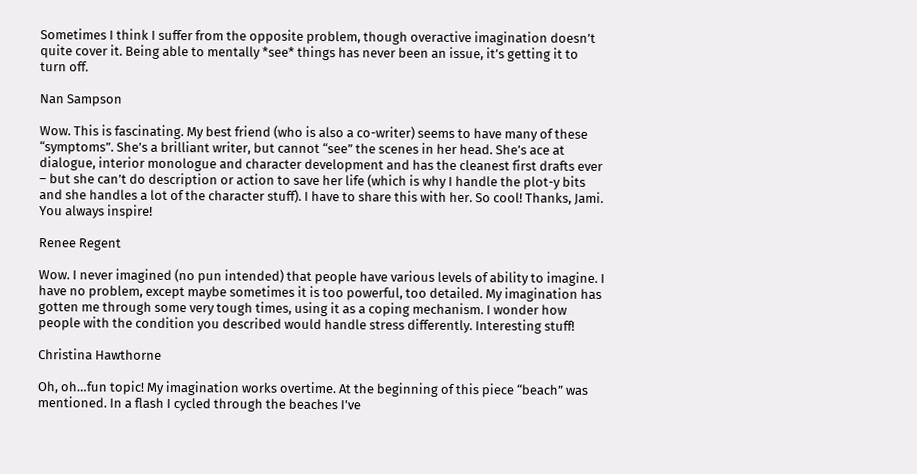Sometimes I think I suffer from the opposite problem, though overactive imagination doesn’t quite cover it. Being able to mentally *see* things has never been an issue, it’s getting it to turn off.

Nan Sampson

Wow. This is fascinating. My best friend (who is also a co-writer) seems to have many of these “symptoms”. She’s a brilliant writer, but cannot “see” the scenes in her head. She’s ace at dialogue, interior monologue and character development and has the cleanest first drafts ever – but she can’t do description or action to save her life (which is why I handle the plot-y bits and she handles a lot of the character stuff). I have to share this with her. So cool! Thanks, Jami. You always inspire!

Renee Regent

Wow. I never imagined (no pun intended) that people have various levels of ability to imagine. I have no problem, except maybe sometimes it is too powerful, too detailed. My imagination has gotten me through some very tough times, using it as a coping mechanism. I wonder how people with the condition you described would handle stress differently. Interesting stuff!

Christina Hawthorne

Oh, oh…fun topic! My imagination works overtime. At the beginning of this piece “beach” was mentioned. In a flash I cycled through the beaches I’ve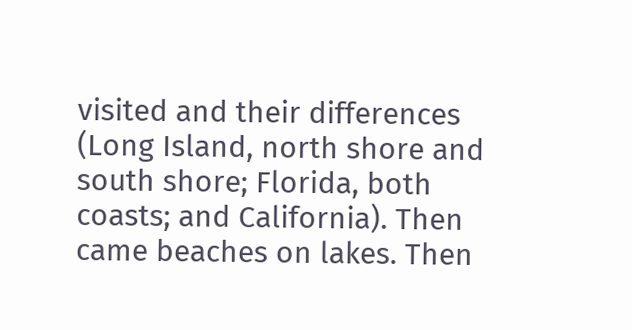visited and their differences (Long Island, north shore and south shore; Florida, both coasts; and California). Then came beaches on lakes. Then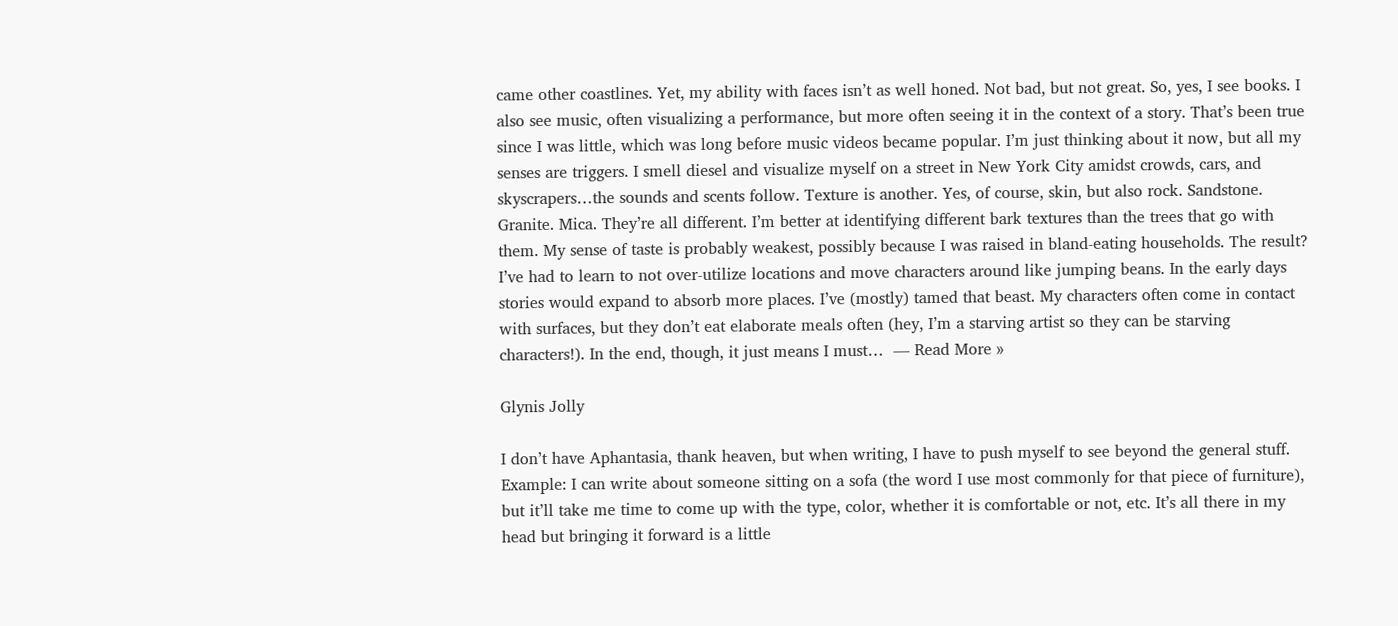came other coastlines. Yet, my ability with faces isn’t as well honed. Not bad, but not great. So, yes, I see books. I also see music, often visualizing a performance, but more often seeing it in the context of a story. That’s been true since I was little, which was long before music videos became popular. I’m just thinking about it now, but all my senses are triggers. I smell diesel and visualize myself on a street in New York City amidst crowds, cars, and skyscrapers…the sounds and scents follow. Texture is another. Yes, of course, skin, but also rock. Sandstone. Granite. Mica. They’re all different. I’m better at identifying different bark textures than the trees that go with them. My sense of taste is probably weakest, possibly because I was raised in bland-eating households. The result? I’ve had to learn to not over-utilize locations and move characters around like jumping beans. In the early days stories would expand to absorb more places. I’ve (mostly) tamed that beast. My characters often come in contact with surfaces, but they don’t eat elaborate meals often (hey, I’m a starving artist so they can be starving characters!). In the end, though, it just means I must…  — Read More »

Glynis Jolly

I don’t have Aphantasia, thank heaven, but when writing, I have to push myself to see beyond the general stuff. Example: I can write about someone sitting on a sofa (the word I use most commonly for that piece of furniture), but it’ll take me time to come up with the type, color, whether it is comfortable or not, etc. It’s all there in my head but bringing it forward is a little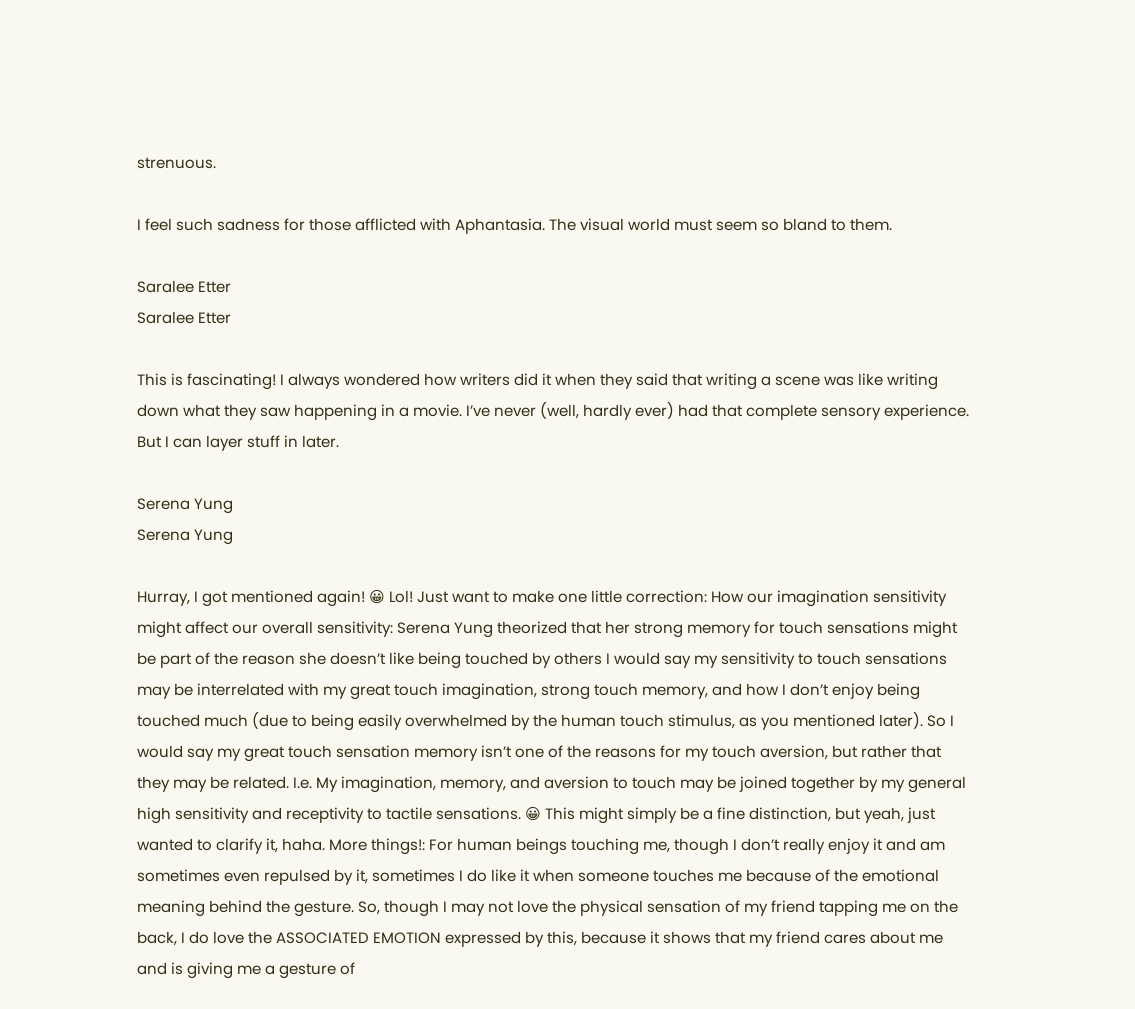strenuous.

I feel such sadness for those afflicted with Aphantasia. The visual world must seem so bland to them.

Saralee Etter
Saralee Etter

This is fascinating! I always wondered how writers did it when they said that writing a scene was like writing down what they saw happening in a movie. I’ve never (well, hardly ever) had that complete sensory experience. But I can layer stuff in later.

Serena Yung
Serena Yung

Hurray, I got mentioned again! 😀 Lol! Just want to make one little correction: How our imagination sensitivity might affect our overall sensitivity: Serena Yung theorized that her strong memory for touch sensations might be part of the reason she doesn’t like being touched by others I would say my sensitivity to touch sensations may be interrelated with my great touch imagination, strong touch memory, and how I don’t enjoy being touched much (due to being easily overwhelmed by the human touch stimulus, as you mentioned later). So I would say my great touch sensation memory isn’t one of the reasons for my touch aversion, but rather that they may be related. I.e. My imagination, memory, and aversion to touch may be joined together by my general high sensitivity and receptivity to tactile sensations. 😀 This might simply be a fine distinction, but yeah, just wanted to clarify it, haha. More things!: For human beings touching me, though I don’t really enjoy it and am sometimes even repulsed by it, sometimes I do like it when someone touches me because of the emotional meaning behind the gesture. So, though I may not love the physical sensation of my friend tapping me on the back, I do love the ASSOCIATED EMOTION expressed by this, because it shows that my friend cares about me and is giving me a gesture of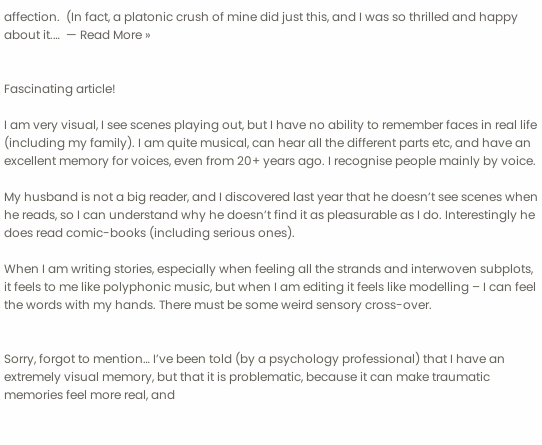affection.  (In fact, a platonic crush of mine did just this, and I was so thrilled and happy about it.…  — Read More »


Fascinating article!

I am very visual, I see scenes playing out, but I have no ability to remember faces in real life (including my family). I am quite musical, can hear all the different parts etc, and have an excellent memory for voices, even from 20+ years ago. I recognise people mainly by voice.

My husband is not a big reader, and I discovered last year that he doesn’t see scenes when he reads, so I can understand why he doesn’t find it as pleasurable as I do. Interestingly he does read comic-books (including serious ones).

When I am writing stories, especially when feeling all the strands and interwoven subplots, it feels to me like polyphonic music, but when I am editing it feels like modelling – I can feel the words with my hands. There must be some weird sensory cross-over.


Sorry, forgot to mention… I’ve been told (by a psychology professional) that I have an extremely visual memory, but that it is problematic, because it can make traumatic memories feel more real, and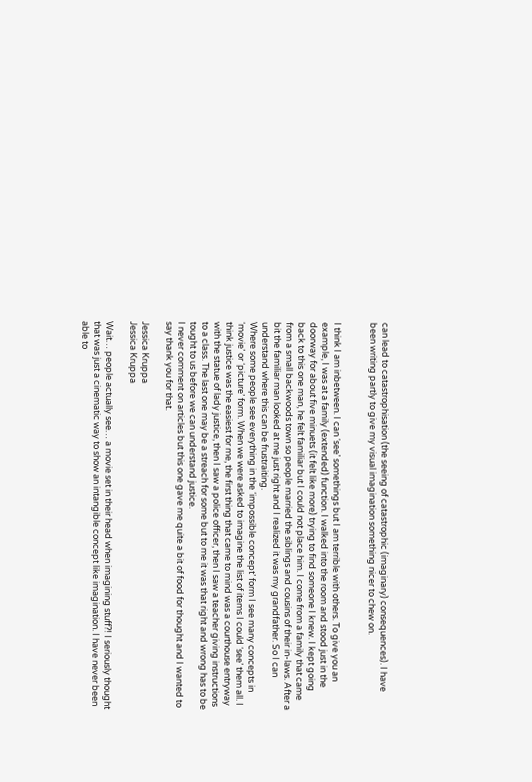can lead to catastrophisation (the seeing of catastrophic (imaginary) consequences). I have been writing partly to give my visual imagination something nicer to chew on.


I think I am inbetween. I can ‘see’ somethings but I am terrible with others. To give you an example, I was at a family (extended) function. I walked into the room and stood just in the doorway for about five minuets (it felt like more) trying to find someone I knew. I kept going back to this one man, he felt familiar but I could not place him. I come from a family that came from a small backwoods town so people married the siblings and cousins of their in-laws. After a bit the familiar man looked at me just right and I realized it was my grandfather. So I can understand where this can be frustraiting.
Where some people see everything in the ‘impossible concept’ form I see many concepts in ‘movie’ or ‘picture’ form. When we were asked to imagine the list of items I could ‘see’ them all. I think justice was the easiest for me, the first thing that came to mind was a courthouse entryway with the statue of lady justice, then I saw a police officer, then I saw a teacher giving instructions to a class. The last one may be a streach for some but to me it was that right and wrong has to be tought to us before we can understand justice.
I never comment on articles but this one gave me quite a bit of food for thought and I wanted to say thank you for that.

Jessica Kruppa
Jessica Kruppa

Wait… people actually see… a movie set in their head when imagining stuff?! I seriously thought that was just a cinematic way to show an intangible concept like imagination. I have never been able to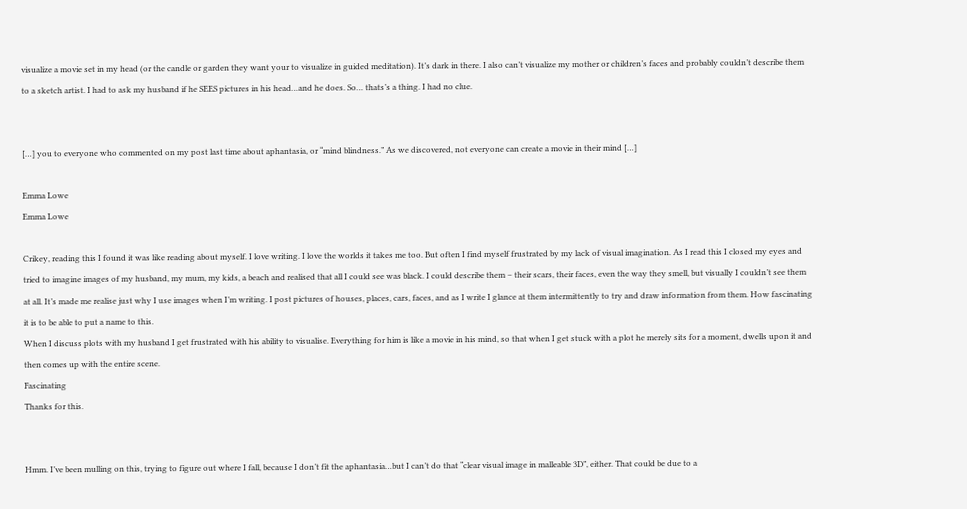visualize a movie set in my head (or the candle or garden they want your to visualize in guided meditation). It’s dark in there. I also can’t visualize my mother or children’s faces and probably couldn’t describe them to a sketch artist. I had to ask my husband if he SEES pictures in his head…and he does. So… thats’s a thing. I had no clue.


[…] you to everyone who commented on my post last time about aphantasia, or “mind blindness.” As we discovered, not everyone can create a movie in their mind […]

Emma Lowe
Emma Lowe

Crikey, reading this I found it was like reading about myself. I love writing. I love the worlds it takes me too. But often I find myself frustrated by my lack of visual imagination. As I read this I closed my eyes and tried to imagine images of my husband, my mum, my kids, a beach and realised that all I could see was black. I could describe them – their scars, their faces, even the way they smell, but visually I couldn’t see them at all. It’s made me realise just why I use images when I’m writing. I post pictures of houses, places, cars, faces, and as I write I glance at them intermittently to try and draw information from them. How fascinating it is to be able to put a name to this.
When I discuss plots with my husband I get frustrated with his ability to visualise. Everything for him is like a movie in his mind, so that when I get stuck with a plot he merely sits for a moment, dwells upon it and then comes up with the entire scene.
Fascinating
Thanks for this.


Hmm. I’ve been mulling on this, trying to figure out where I fall, because I don’t fit the aphantasia…but I can’t do that “clear visual image in malleable 3D”, either. That could be due to a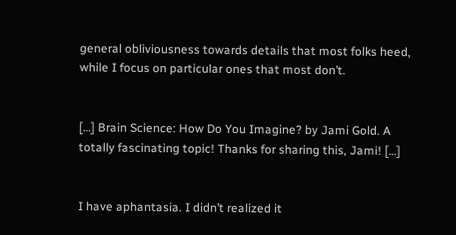general obliviousness towards details that most folks heed, while I focus on particular ones that most don’t.


[…] Brain Science: How Do You Imagine? by Jami Gold. A totally fascinating topic! Thanks for sharing this, Jami! […]


I have aphantasia. I didn’t realized it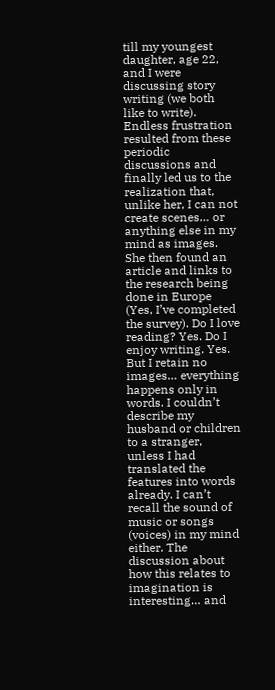till my youngest daughter, age 22, and I were discussing story writing (we both like to write). Endless frustration resulted from these periodic discussions and finally led us to the realization that, unlike her, I can not create scenes… or anything else in my mind as images. She then found an article and links to the research being done in Europe (Yes, I’ve completed the survey). Do I love reading? Yes. Do I enjoy writing. Yes. But I retain no images… everything happens only in words. I couldn’t describe my husband or children to a stranger, unless I had translated the features into words already. I can’t recall the sound of music or songs (voices) in my mind either. The discussion about how this relates to imagination is interesting… and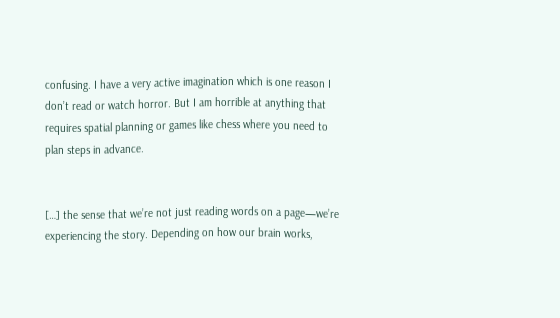confusing. I have a very active imagination which is one reason I don’t read or watch horror. But I am horrible at anything that requires spatial planning or games like chess where you need to plan steps in advance.


[…] the sense that we’re not just reading words on a page—we’re experiencing the story. Depending on how our brain works,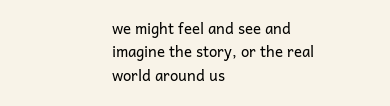we might feel and see and imagine the story, or the real world around us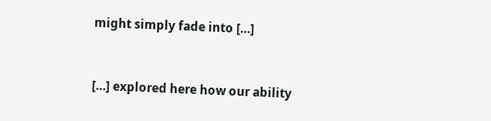might simply fade into […]


[…] explored here how our ability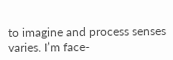to imagine and process senses varies. I’m face-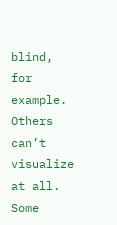blind, for example. Others can’t visualize at all. Some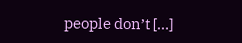people don’t […]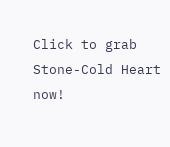Click to grab Stone-Cold Heart now!